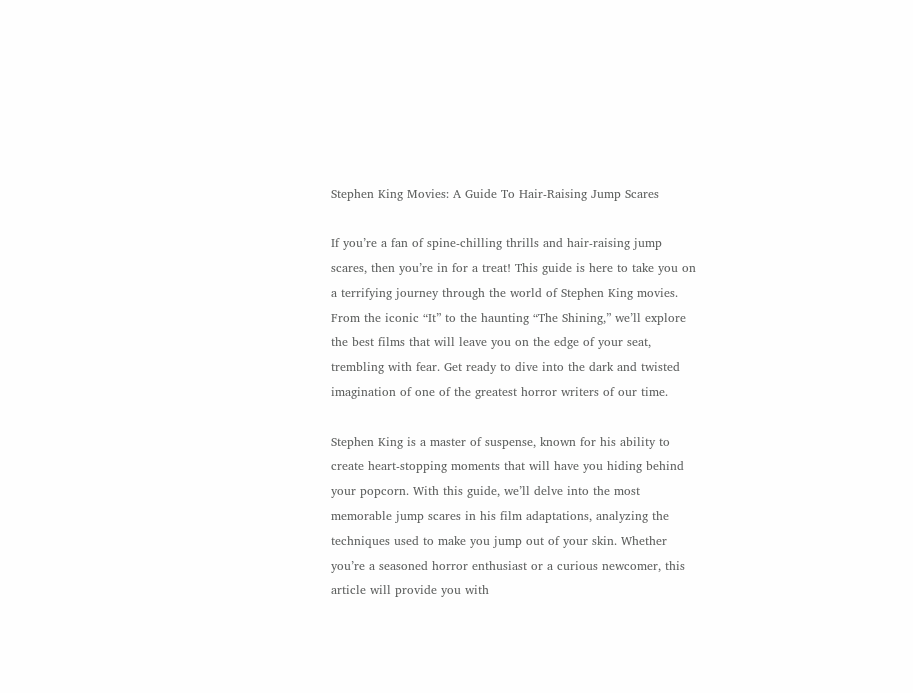Stephen King Movies: A Guide To Hair-Raising Jump Scares

If you’re a fan of spine-chilling thrills and hair-raising jump scares, then you’re in for a treat! This guide is here to take you on a terrifying journey through the world of Stephen King movies. From the iconic “It” to the haunting “The Shining,” we’ll explore the best films that will leave you on the edge of your seat, trembling with fear. Get ready to dive into the dark and twisted imagination of one of the greatest horror writers of our time.

Stephen King is a master of suspense, known for his ability to create heart-stopping moments that will have you hiding behind your popcorn. With this guide, we’ll delve into the most memorable jump scares in his film adaptations, analyzing the techniques used to make you jump out of your skin. Whether you’re a seasoned horror enthusiast or a curious newcomer, this article will provide you with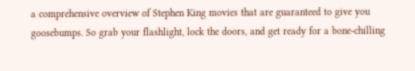a comprehensive overview of Stephen King movies that are guaranteed to give you goosebumps. So grab your flashlight, lock the doors, and get ready for a bone-chilling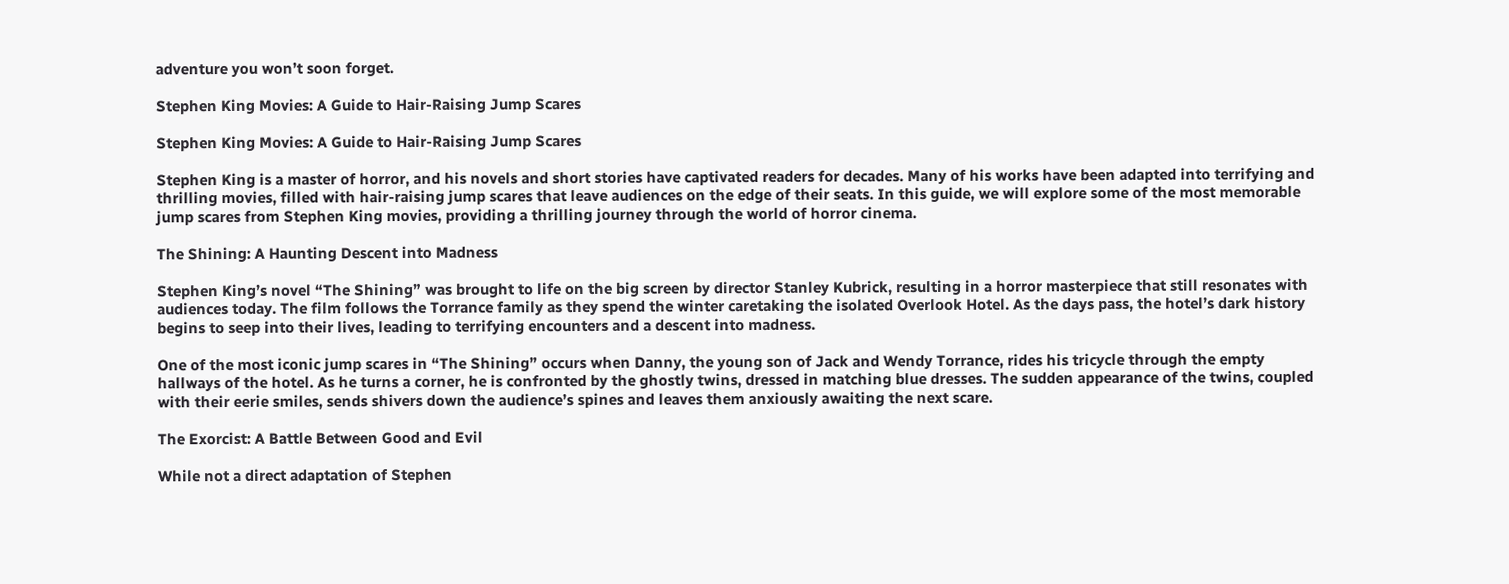adventure you won’t soon forget.

Stephen King Movies: A Guide to Hair-Raising Jump Scares

Stephen King Movies: A Guide to Hair-Raising Jump Scares

Stephen King is a master of horror, and his novels and short stories have captivated readers for decades. Many of his works have been adapted into terrifying and thrilling movies, filled with hair-raising jump scares that leave audiences on the edge of their seats. In this guide, we will explore some of the most memorable jump scares from Stephen King movies, providing a thrilling journey through the world of horror cinema.

The Shining: A Haunting Descent into Madness

Stephen King’s novel “The Shining” was brought to life on the big screen by director Stanley Kubrick, resulting in a horror masterpiece that still resonates with audiences today. The film follows the Torrance family as they spend the winter caretaking the isolated Overlook Hotel. As the days pass, the hotel’s dark history begins to seep into their lives, leading to terrifying encounters and a descent into madness.

One of the most iconic jump scares in “The Shining” occurs when Danny, the young son of Jack and Wendy Torrance, rides his tricycle through the empty hallways of the hotel. As he turns a corner, he is confronted by the ghostly twins, dressed in matching blue dresses. The sudden appearance of the twins, coupled with their eerie smiles, sends shivers down the audience’s spines and leaves them anxiously awaiting the next scare.

The Exorcist: A Battle Between Good and Evil

While not a direct adaptation of Stephen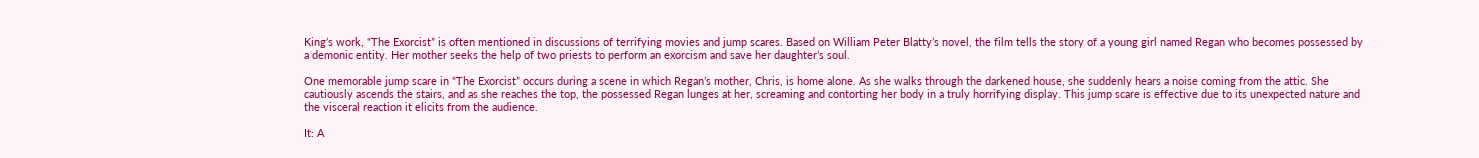King’s work, “The Exorcist” is often mentioned in discussions of terrifying movies and jump scares. Based on William Peter Blatty’s novel, the film tells the story of a young girl named Regan who becomes possessed by a demonic entity. Her mother seeks the help of two priests to perform an exorcism and save her daughter’s soul.

One memorable jump scare in “The Exorcist” occurs during a scene in which Regan’s mother, Chris, is home alone. As she walks through the darkened house, she suddenly hears a noise coming from the attic. She cautiously ascends the stairs, and as she reaches the top, the possessed Regan lunges at her, screaming and contorting her body in a truly horrifying display. This jump scare is effective due to its unexpected nature and the visceral reaction it elicits from the audience.

It: A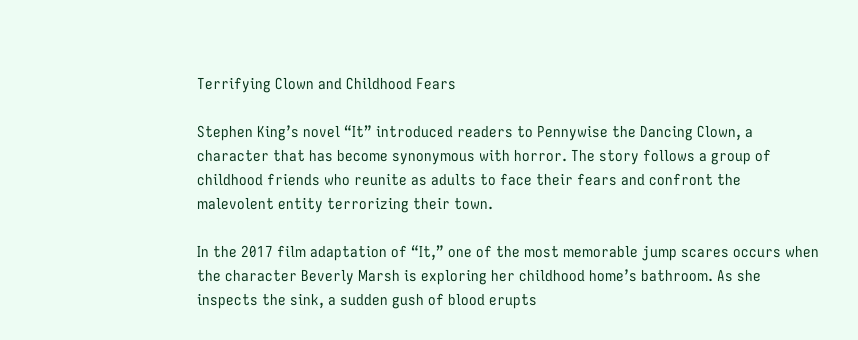Terrifying Clown and Childhood Fears

Stephen King’s novel “It” introduced readers to Pennywise the Dancing Clown, a character that has become synonymous with horror. The story follows a group of childhood friends who reunite as adults to face their fears and confront the malevolent entity terrorizing their town.

In the 2017 film adaptation of “It,” one of the most memorable jump scares occurs when the character Beverly Marsh is exploring her childhood home’s bathroom. As she inspects the sink, a sudden gush of blood erupts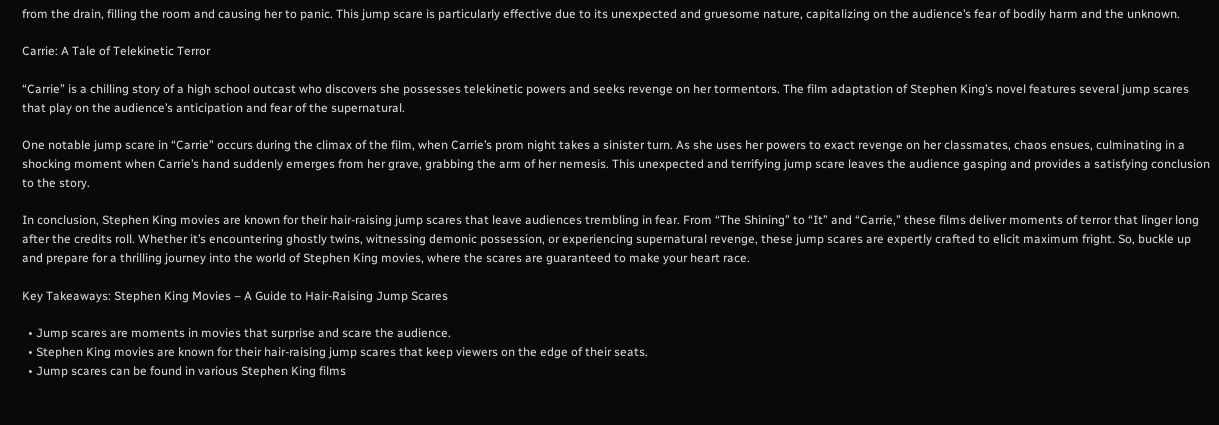from the drain, filling the room and causing her to panic. This jump scare is particularly effective due to its unexpected and gruesome nature, capitalizing on the audience’s fear of bodily harm and the unknown.

Carrie: A Tale of Telekinetic Terror

“Carrie” is a chilling story of a high school outcast who discovers she possesses telekinetic powers and seeks revenge on her tormentors. The film adaptation of Stephen King’s novel features several jump scares that play on the audience’s anticipation and fear of the supernatural.

One notable jump scare in “Carrie” occurs during the climax of the film, when Carrie’s prom night takes a sinister turn. As she uses her powers to exact revenge on her classmates, chaos ensues, culminating in a shocking moment when Carrie’s hand suddenly emerges from her grave, grabbing the arm of her nemesis. This unexpected and terrifying jump scare leaves the audience gasping and provides a satisfying conclusion to the story.

In conclusion, Stephen King movies are known for their hair-raising jump scares that leave audiences trembling in fear. From “The Shining” to “It” and “Carrie,” these films deliver moments of terror that linger long after the credits roll. Whether it’s encountering ghostly twins, witnessing demonic possession, or experiencing supernatural revenge, these jump scares are expertly crafted to elicit maximum fright. So, buckle up and prepare for a thrilling journey into the world of Stephen King movies, where the scares are guaranteed to make your heart race.

Key Takeaways: Stephen King Movies – A Guide to Hair-Raising Jump Scares

  • Jump scares are moments in movies that surprise and scare the audience.
  • Stephen King movies are known for their hair-raising jump scares that keep viewers on the edge of their seats.
  • Jump scares can be found in various Stephen King films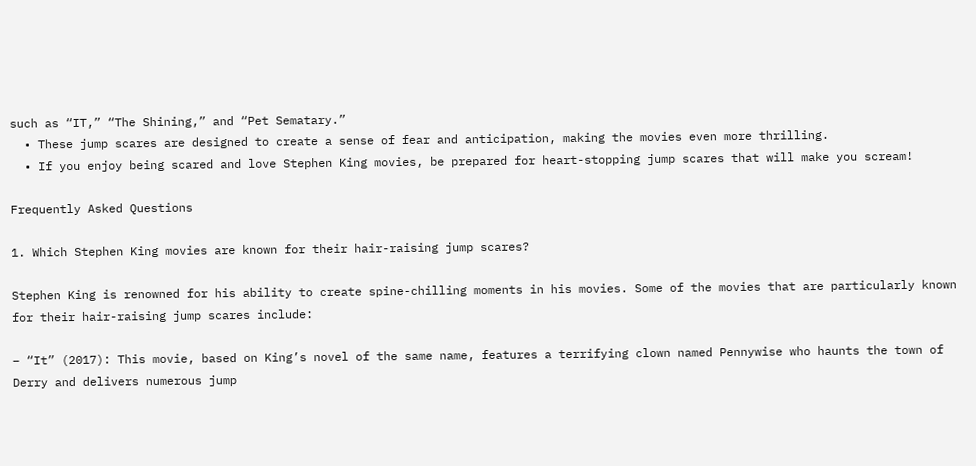such as “IT,” “The Shining,” and “Pet Sematary.”
  • These jump scares are designed to create a sense of fear and anticipation, making the movies even more thrilling.
  • If you enjoy being scared and love Stephen King movies, be prepared for heart-stopping jump scares that will make you scream!

Frequently Asked Questions

1. Which Stephen King movies are known for their hair-raising jump scares?

Stephen King is renowned for his ability to create spine-chilling moments in his movies. Some of the movies that are particularly known for their hair-raising jump scares include:

– “It” (2017): This movie, based on King’s novel of the same name, features a terrifying clown named Pennywise who haunts the town of Derry and delivers numerous jump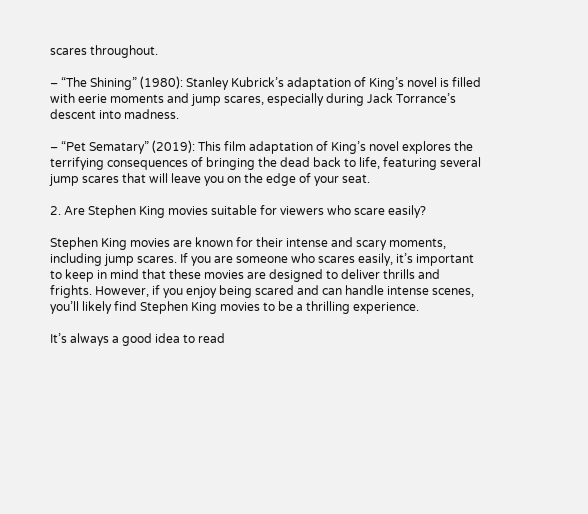scares throughout.

– “The Shining” (1980): Stanley Kubrick’s adaptation of King’s novel is filled with eerie moments and jump scares, especially during Jack Torrance’s descent into madness.

– “Pet Sematary” (2019): This film adaptation of King’s novel explores the terrifying consequences of bringing the dead back to life, featuring several jump scares that will leave you on the edge of your seat.

2. Are Stephen King movies suitable for viewers who scare easily?

Stephen King movies are known for their intense and scary moments, including jump scares. If you are someone who scares easily, it’s important to keep in mind that these movies are designed to deliver thrills and frights. However, if you enjoy being scared and can handle intense scenes, you’ll likely find Stephen King movies to be a thrilling experience.

It’s always a good idea to read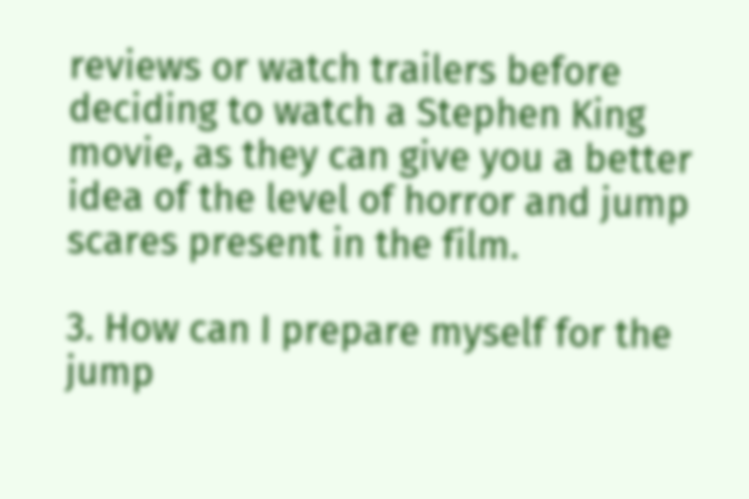reviews or watch trailers before deciding to watch a Stephen King movie, as they can give you a better idea of the level of horror and jump scares present in the film.

3. How can I prepare myself for the jump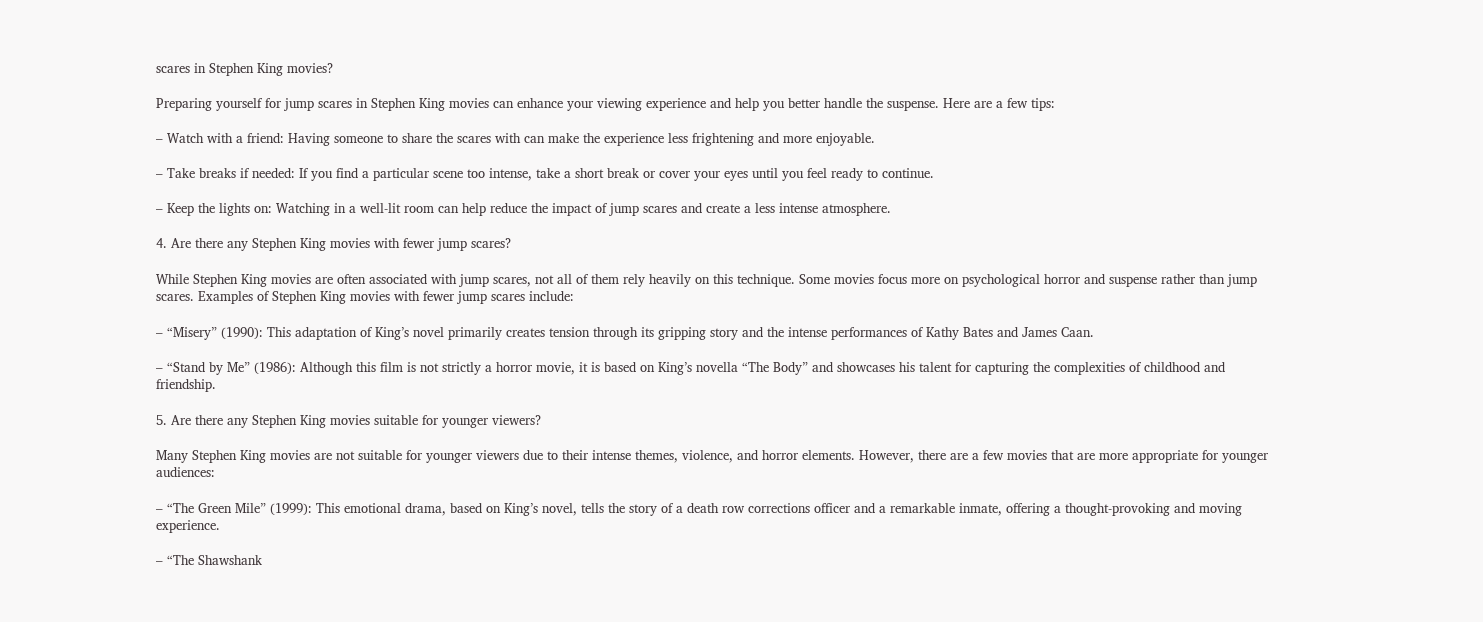scares in Stephen King movies?

Preparing yourself for jump scares in Stephen King movies can enhance your viewing experience and help you better handle the suspense. Here are a few tips:

– Watch with a friend: Having someone to share the scares with can make the experience less frightening and more enjoyable.

– Take breaks if needed: If you find a particular scene too intense, take a short break or cover your eyes until you feel ready to continue.

– Keep the lights on: Watching in a well-lit room can help reduce the impact of jump scares and create a less intense atmosphere.

4. Are there any Stephen King movies with fewer jump scares?

While Stephen King movies are often associated with jump scares, not all of them rely heavily on this technique. Some movies focus more on psychological horror and suspense rather than jump scares. Examples of Stephen King movies with fewer jump scares include:

– “Misery” (1990): This adaptation of King’s novel primarily creates tension through its gripping story and the intense performances of Kathy Bates and James Caan.

– “Stand by Me” (1986): Although this film is not strictly a horror movie, it is based on King’s novella “The Body” and showcases his talent for capturing the complexities of childhood and friendship.

5. Are there any Stephen King movies suitable for younger viewers?

Many Stephen King movies are not suitable for younger viewers due to their intense themes, violence, and horror elements. However, there are a few movies that are more appropriate for younger audiences:

– “The Green Mile” (1999): This emotional drama, based on King’s novel, tells the story of a death row corrections officer and a remarkable inmate, offering a thought-provoking and moving experience.

– “The Shawshank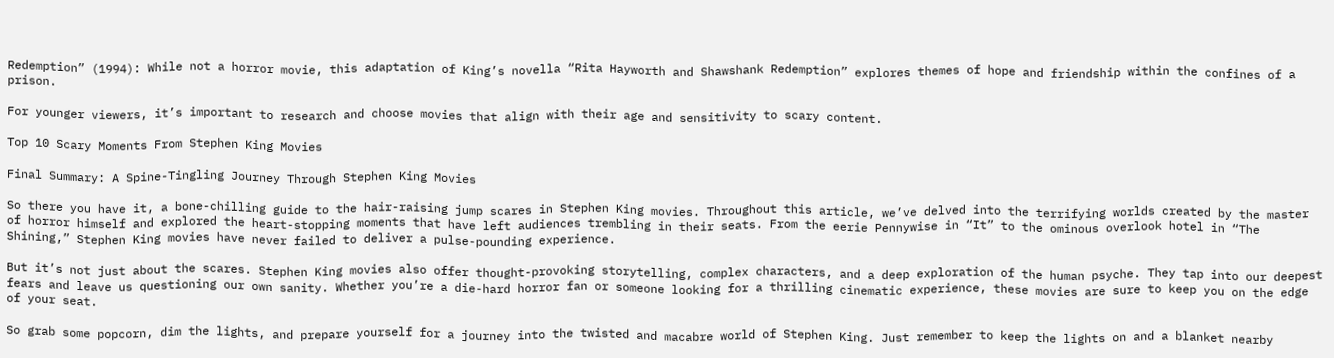Redemption” (1994): While not a horror movie, this adaptation of King’s novella “Rita Hayworth and Shawshank Redemption” explores themes of hope and friendship within the confines of a prison.

For younger viewers, it’s important to research and choose movies that align with their age and sensitivity to scary content.

Top 10 Scary Moments From Stephen King Movies

Final Summary: A Spine-Tingling Journey Through Stephen King Movies

So there you have it, a bone-chilling guide to the hair-raising jump scares in Stephen King movies. Throughout this article, we’ve delved into the terrifying worlds created by the master of horror himself and explored the heart-stopping moments that have left audiences trembling in their seats. From the eerie Pennywise in “It” to the ominous overlook hotel in “The Shining,” Stephen King movies have never failed to deliver a pulse-pounding experience.

But it’s not just about the scares. Stephen King movies also offer thought-provoking storytelling, complex characters, and a deep exploration of the human psyche. They tap into our deepest fears and leave us questioning our own sanity. Whether you’re a die-hard horror fan or someone looking for a thrilling cinematic experience, these movies are sure to keep you on the edge of your seat.

So grab some popcorn, dim the lights, and prepare yourself for a journey into the twisted and macabre world of Stephen King. Just remember to keep the lights on and a blanket nearby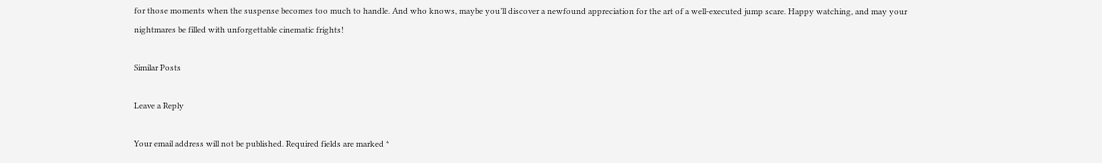for those moments when the suspense becomes too much to handle. And who knows, maybe you’ll discover a newfound appreciation for the art of a well-executed jump scare. Happy watching, and may your nightmares be filled with unforgettable cinematic frights!

Similar Posts

Leave a Reply

Your email address will not be published. Required fields are marked *